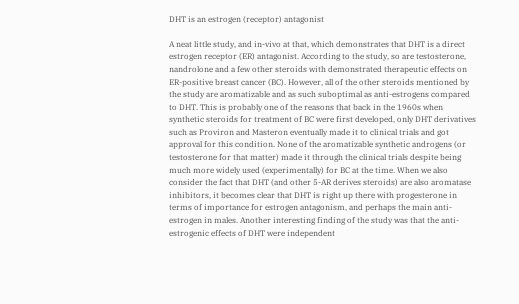DHT is an estrogen (receptor) antagonist

A neat little study, and in-vivo at that, which demonstrates that DHT is a direct estrogen receptor (ER) antagonist. According to the study, so are testosterone, nandrolone and a few other steroids with demonstrated therapeutic effects on ER-positive breast cancer (BC). However, all of the other steroids mentioned by the study are aromatizable and as such suboptimal as anti-estrogens compared to DHT. This is probably one of the reasons that back in the 1960s when synthetic steroids for treatment of BC were first developed, only DHT derivatives such as Proviron and Masteron eventually made it to clinical trials and got approval for this condition. None of the aromatizable synthetic androgens (or testosterone for that matter) made it through the clinical trials despite being much more widely used (experimentally) for BC at the time. When we also consider the fact that DHT (and other 5-AR derives steroids) are also aromatase inhibitors, it becomes clear that DHT is right up there with progesterone in terms of importance for estrogen antagonism, and perhaps the main anti-estrogen in males. Another interesting finding of the study was that the anti-estrogenic effects of DHT were independent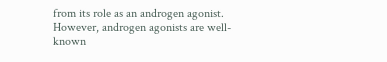from its role as an androgen agonist. However, androgen agonists are well-known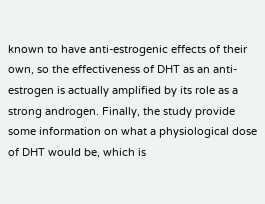known to have anti-estrogenic effects of their own, so the effectiveness of DHT as an anti-estrogen is actually amplified by its role as a strong androgen. Finally, the study provide some information on what a physiological dose of DHT would be, which is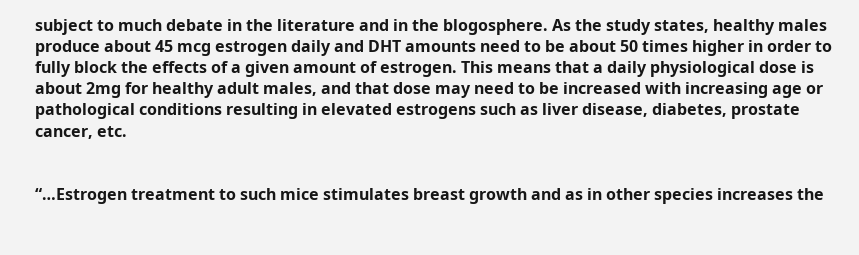subject to much debate in the literature and in the blogosphere. As the study states, healthy males produce about 45 mcg estrogen daily and DHT amounts need to be about 50 times higher in order to fully block the effects of a given amount of estrogen. This means that a daily physiological dose is about 2mg for healthy adult males, and that dose may need to be increased with increasing age or pathological conditions resulting in elevated estrogens such as liver disease, diabetes, prostate cancer, etc.


“…Estrogen treatment to such mice stimulates breast growth and as in other species increases the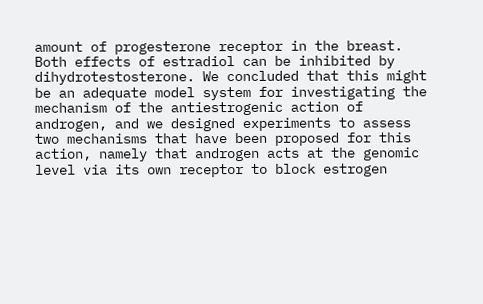amount of progesterone receptor in the breast. Both effects of estradiol can be inhibited by dihydrotestosterone. We concluded that this might be an adequate model system for investigating the mechanism of the antiestrogenic action of androgen, and we designed experiments to assess two mechanisms that have been proposed for this action, namely that androgen acts at the genomic level via its own receptor to block estrogen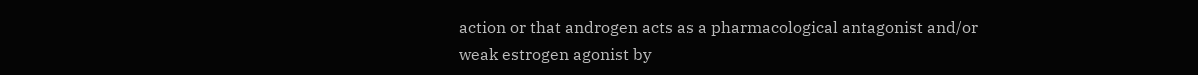action or that androgen acts as a pharmacological antagonist and/or weak estrogen agonist by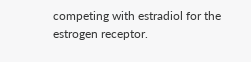competing with estradiol for the estrogen receptor.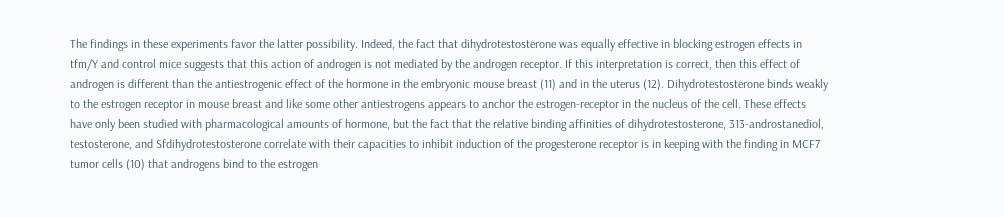The findings in these experiments favor the latter possibility. Indeed, the fact that dihydrotestosterone was equally effective in blocking estrogen effects in tfm/Y and control mice suggests that this action of androgen is not mediated by the androgen receptor. If this interpretation is correct, then this effect of androgen is different than the antiestrogenic effect of the hormone in the embryonic mouse breast (11) and in the uterus (12). Dihydrotestosterone binds weakly to the estrogen receptor in mouse breast and like some other antiestrogens appears to anchor the estrogen-receptor in the nucleus of the cell. These effects have only been studied with pharmacological amounts of hormone, but the fact that the relative binding affinities of dihydrotestosterone, 313-androstanediol, testosterone, and Sfdihydrotestosterone correlate with their capacities to inhibit induction of the progesterone receptor is in keeping with the finding in MCF7 tumor cells (10) that androgens bind to the estrogen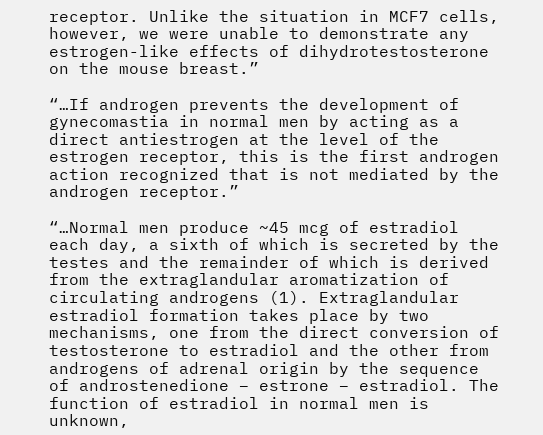receptor. Unlike the situation in MCF7 cells, however, we were unable to demonstrate any estrogen-like effects of dihydrotestosterone on the mouse breast.”

“…If androgen prevents the development of gynecomastia in normal men by acting as a direct antiestrogen at the level of the estrogen receptor, this is the first androgen action recognized that is not mediated by the androgen receptor.”

“…Normal men produce ~45 mcg of estradiol each day, a sixth of which is secreted by the testes and the remainder of which is derived from the extraglandular aromatization of circulating androgens (1). Extraglandular estradiol formation takes place by two mechanisms, one from the direct conversion of testosterone to estradiol and the other from androgens of adrenal origin by the sequence of androstenedione – estrone – estradiol. The function of estradiol in normal men is unknown,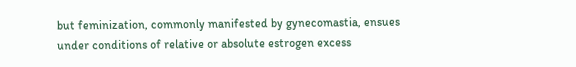but feminization, commonly manifested by gynecomastia, ensues under conditions of relative or absolute estrogen excess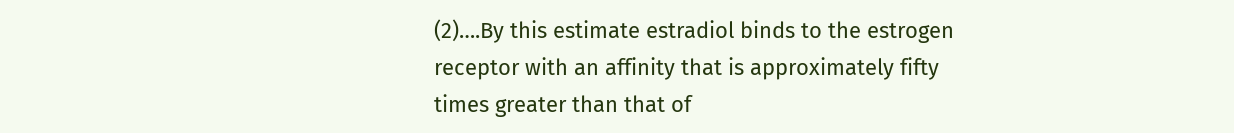(2)….By this estimate estradiol binds to the estrogen receptor with an affinity that is approximately fifty times greater than that of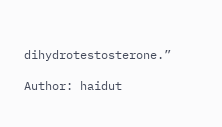dihydrotestosterone.”

Author: haidut